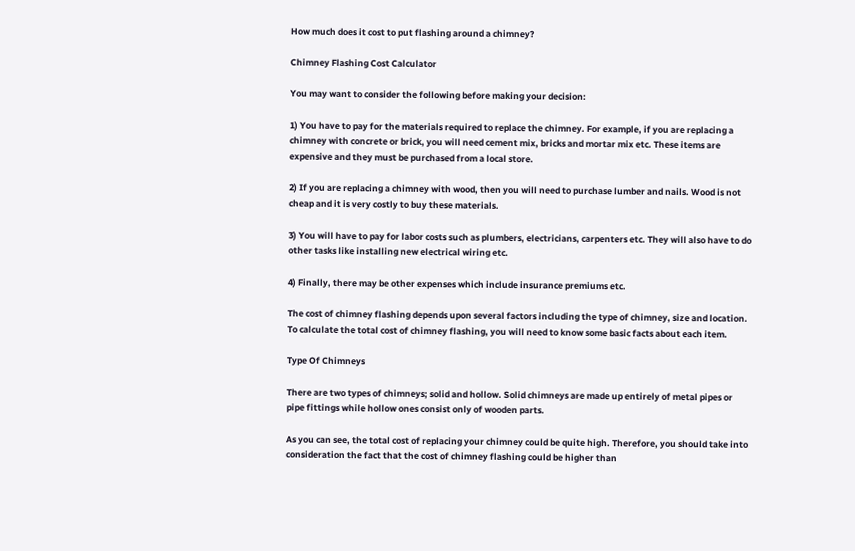How much does it cost to put flashing around a chimney?

Chimney Flashing Cost Calculator

You may want to consider the following before making your decision:

1) You have to pay for the materials required to replace the chimney. For example, if you are replacing a chimney with concrete or brick, you will need cement mix, bricks and mortar mix etc. These items are expensive and they must be purchased from a local store.

2) If you are replacing a chimney with wood, then you will need to purchase lumber and nails. Wood is not cheap and it is very costly to buy these materials.

3) You will have to pay for labor costs such as plumbers, electricians, carpenters etc. They will also have to do other tasks like installing new electrical wiring etc.

4) Finally, there may be other expenses which include insurance premiums etc.

The cost of chimney flashing depends upon several factors including the type of chimney, size and location. To calculate the total cost of chimney flashing, you will need to know some basic facts about each item.

Type Of Chimneys

There are two types of chimneys; solid and hollow. Solid chimneys are made up entirely of metal pipes or pipe fittings while hollow ones consist only of wooden parts.

As you can see, the total cost of replacing your chimney could be quite high. Therefore, you should take into consideration the fact that the cost of chimney flashing could be higher than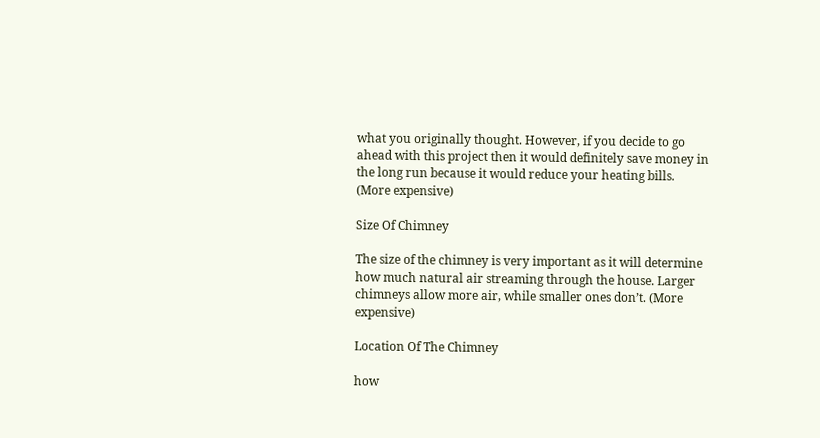what you originally thought. However, if you decide to go ahead with this project then it would definitely save money in the long run because it would reduce your heating bills. (More expensive)

Size Of Chimney

The size of the chimney is very important as it will determine how much natural air streaming through the house. Larger chimneys allow more air, while smaller ones don’t. (More expensive)

Location Of The Chimney

how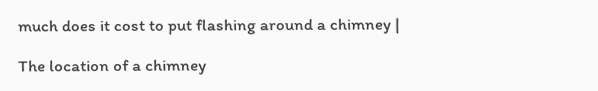much does it cost to put flashing around a chimney |

The location of a chimney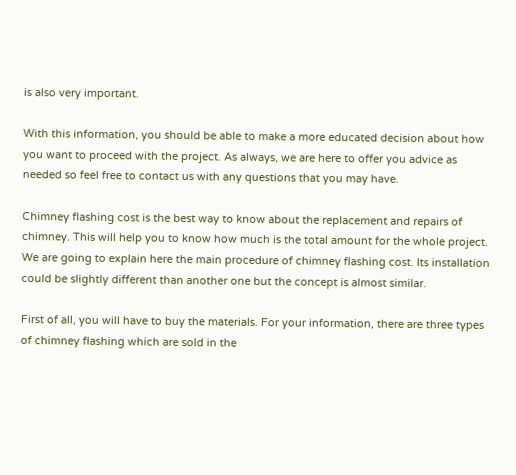is also very important.

With this information, you should be able to make a more educated decision about how you want to proceed with the project. As always, we are here to offer you advice as needed so feel free to contact us with any questions that you may have.

Chimney flashing cost is the best way to know about the replacement and repairs of chimney. This will help you to know how much is the total amount for the whole project. We are going to explain here the main procedure of chimney flashing cost. Its installation could be slightly different than another one but the concept is almost similar.

First of all, you will have to buy the materials. For your information, there are three types of chimney flashing which are sold in the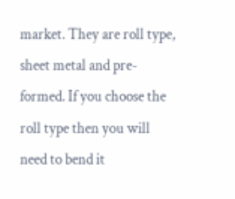market. They are roll type, sheet metal and pre-formed. If you choose the roll type then you will need to bend it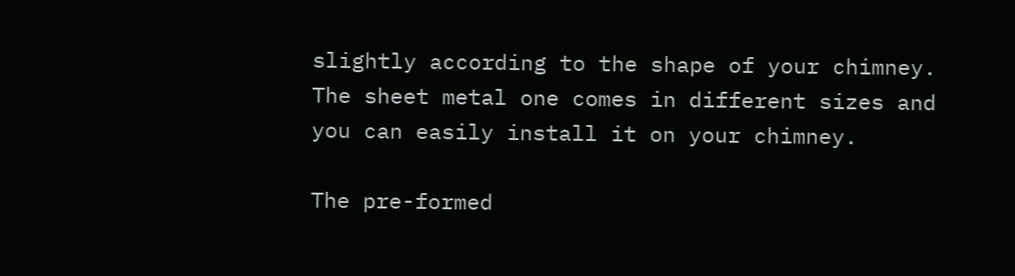slightly according to the shape of your chimney. The sheet metal one comes in different sizes and you can easily install it on your chimney.

The pre-formed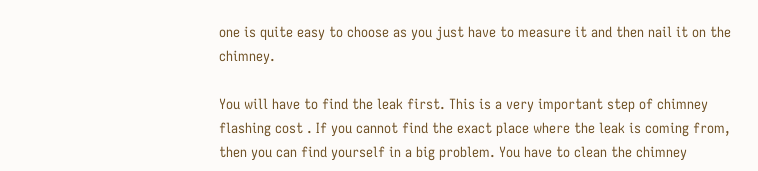one is quite easy to choose as you just have to measure it and then nail it on the chimney.

You will have to find the leak first. This is a very important step of chimney flashing cost . If you cannot find the exact place where the leak is coming from, then you can find yourself in a big problem. You have to clean the chimney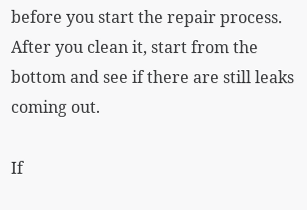before you start the repair process. After you clean it, start from the bottom and see if there are still leaks coming out.

If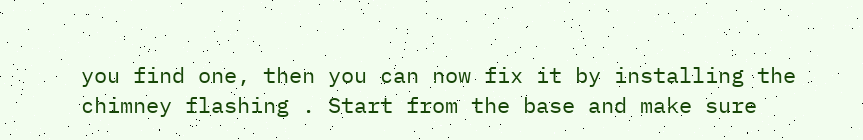you find one, then you can now fix it by installing the chimney flashing . Start from the base and make sure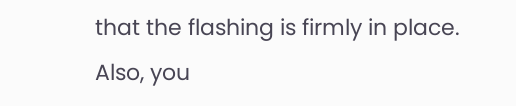that the flashing is firmly in place. Also, you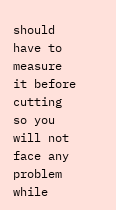should have to measure it before cutting so you will not face any problem while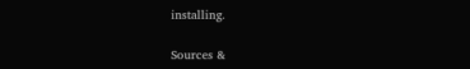installing.

Sources &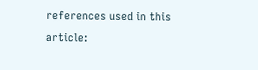references used in this article: